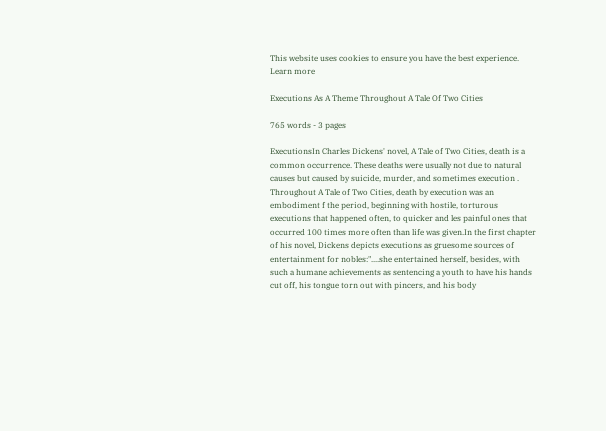This website uses cookies to ensure you have the best experience. Learn more

Executions As A Theme Throughout A Tale Of Two Cities

765 words - 3 pages

ExecutionsIn Charles Dickens' novel, A Tale of Two Cities, death is a common occurrence. These deaths were usually not due to natural causes but caused by suicide, murder, and sometimes execution . Throughout A Tale of Two Cities, death by execution was an embodiment f the period, beginning with hostile, torturous executions that happened often, to quicker and les painful ones that occurred 100 times more often than life was given.In the first chapter of his novel, Dickens depicts executions as gruesome sources of entertainment for nobles:"....she entertained herself, besides, with such a humane achievements as sentencing a youth to have his hands cut off, his tongue torn out with pincers, and his body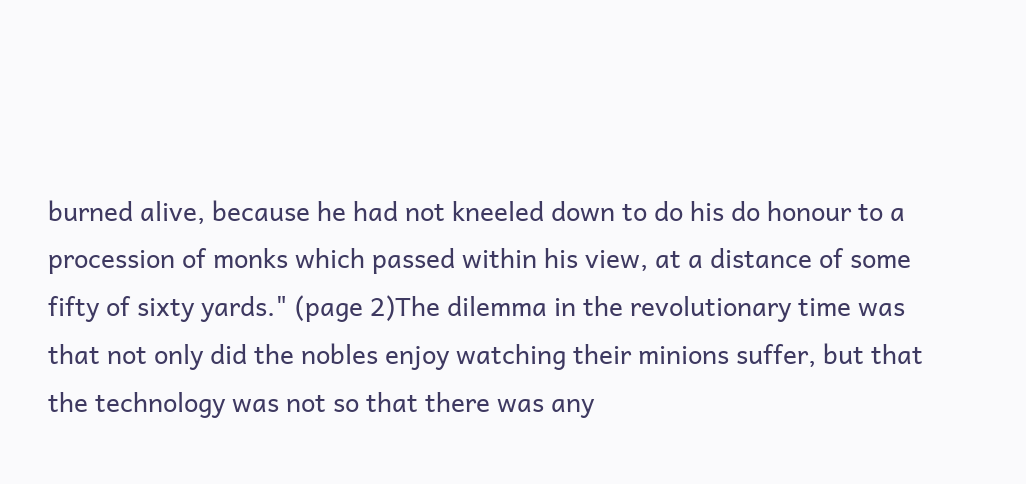burned alive, because he had not kneeled down to do his do honour to a procession of monks which passed within his view, at a distance of some fifty of sixty yards." (page 2)The dilemma in the revolutionary time was that not only did the nobles enjoy watching their minions suffer, but that the technology was not so that there was any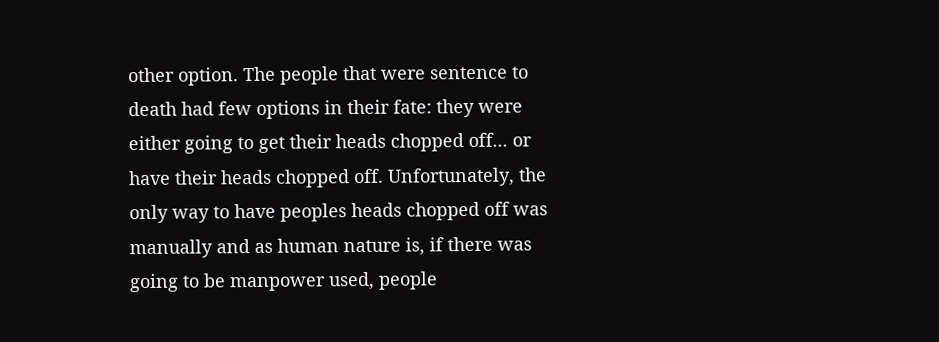other option. The people that were sentence to death had few options in their fate: they were either going to get their heads chopped off... or have their heads chopped off. Unfortunately, the only way to have peoples heads chopped off was manually and as human nature is, if there was going to be manpower used, people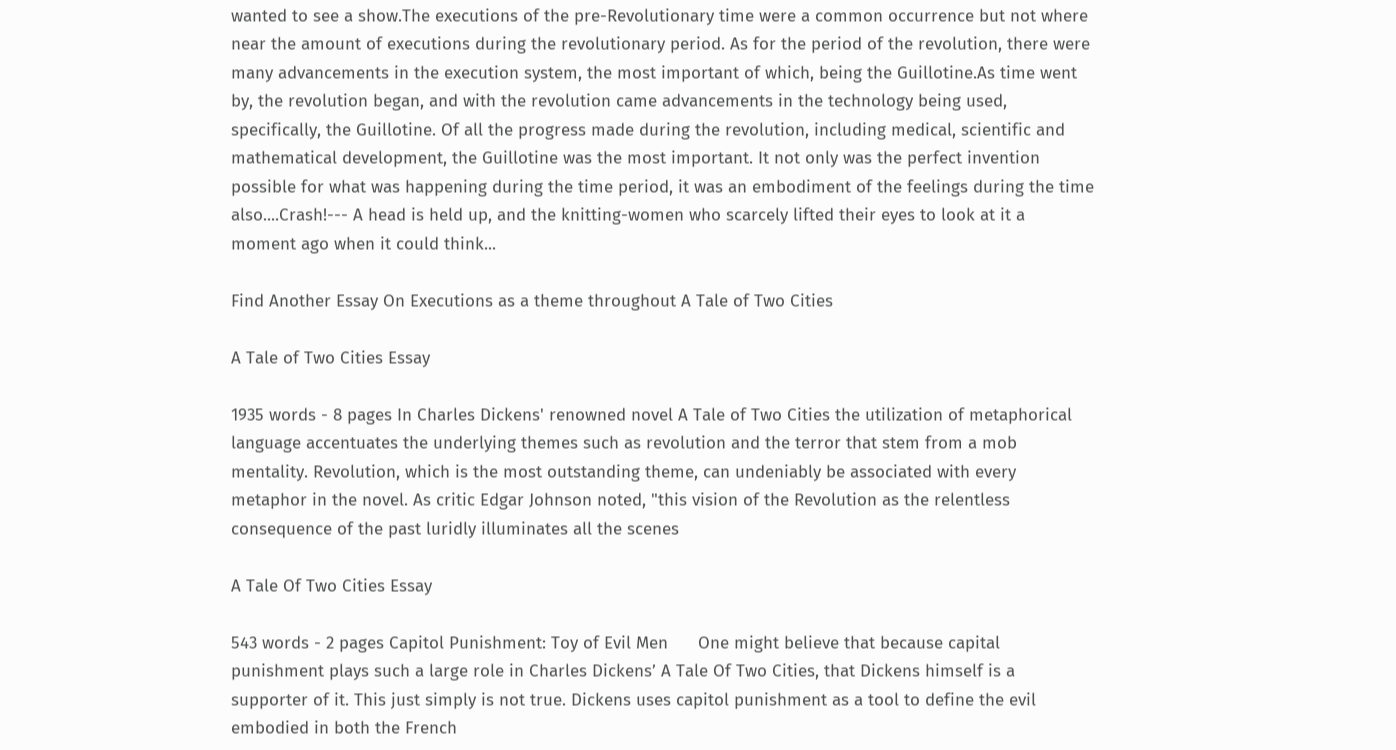wanted to see a show.The executions of the pre-Revolutionary time were a common occurrence but not where near the amount of executions during the revolutionary period. As for the period of the revolution, there were many advancements in the execution system, the most important of which, being the Guillotine.As time went by, the revolution began, and with the revolution came advancements in the technology being used, specifically, the Guillotine. Of all the progress made during the revolution, including medical, scientific and mathematical development, the Guillotine was the most important. It not only was the perfect invention possible for what was happening during the time period, it was an embodiment of the feelings during the time also....Crash!--- A head is held up, and the knitting-women who scarcely lifted their eyes to look at it a moment ago when it could think...

Find Another Essay On Executions as a theme throughout A Tale of Two Cities

A Tale of Two Cities Essay

1935 words - 8 pages In Charles Dickens' renowned novel A Tale of Two Cities the utilization of metaphorical language accentuates the underlying themes such as revolution and the terror that stem from a mob mentality. Revolution, which is the most outstanding theme, can undeniably be associated with every metaphor in the novel. As critic Edgar Johnson noted, "this vision of the Revolution as the relentless consequence of the past luridly illuminates all the scenes

A Tale Of Two Cities Essay

543 words - 2 pages Capitol Punishment: Toy of Evil Men      One might believe that because capital punishment plays such a large role in Charles Dickens’ A Tale Of Two Cities, that Dickens himself is a supporter of it. This just simply is not true. Dickens uses capitol punishment as a tool to define the evil embodied in both the French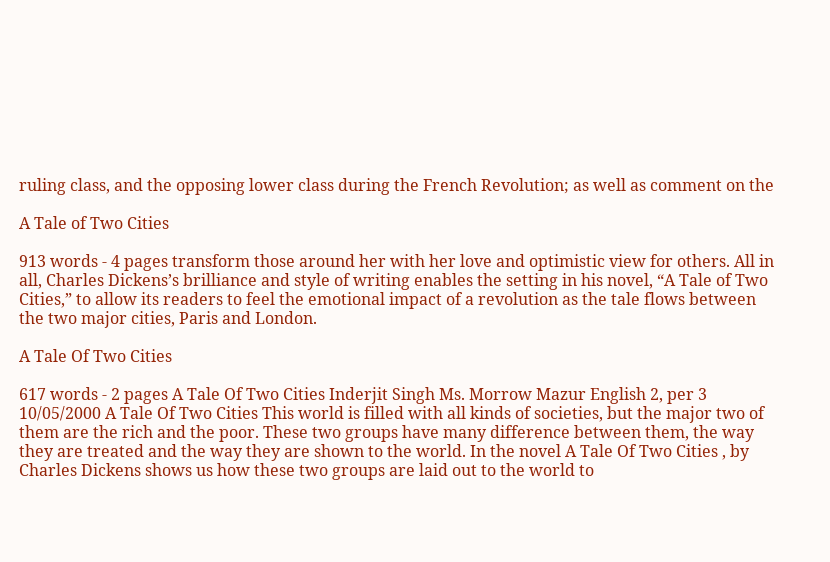ruling class, and the opposing lower class during the French Revolution; as well as comment on the

A Tale of Two Cities

913 words - 4 pages transform those around her with her love and optimistic view for others. All in all, Charles Dickens’s brilliance and style of writing enables the setting in his novel, “A Tale of Two Cities,” to allow its readers to feel the emotional impact of a revolution as the tale flows between the two major cities, Paris and London.

A Tale Of Two Cities

617 words - 2 pages A Tale Of Two Cities Inderjit Singh Ms. Morrow Mazur English 2, per 3 10/05/2000 A Tale Of Two Cities This world is filled with all kinds of societies, but the major two of them are the rich and the poor. These two groups have many difference between them, the way they are treated and the way they are shown to the world. In the novel A Tale Of Two Cities , by Charles Dickens shows us how these two groups are laid out to the world to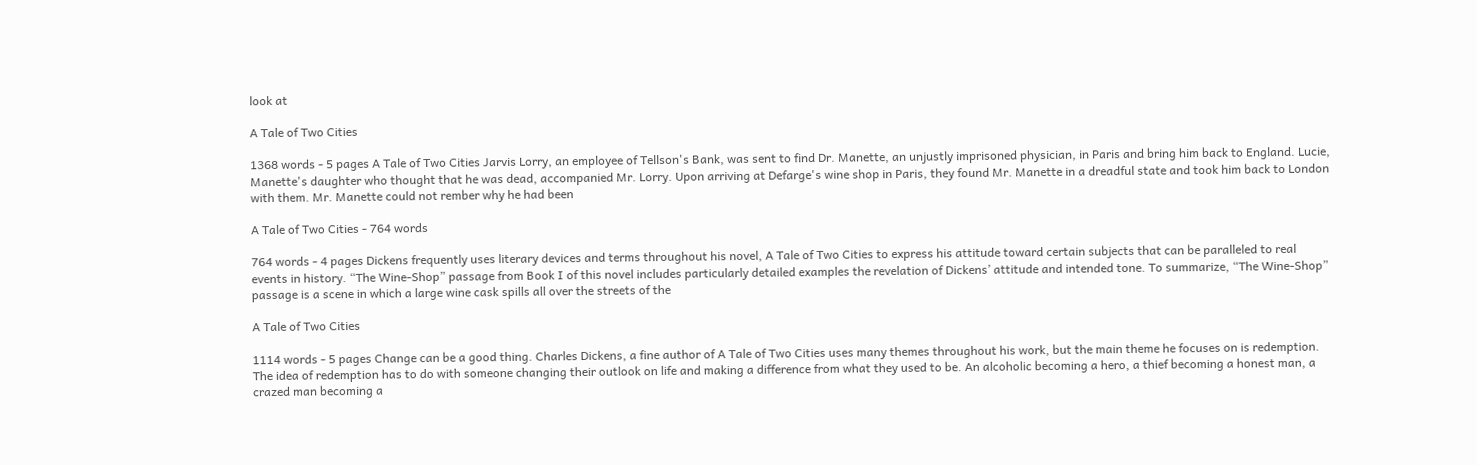look at

A Tale of Two Cities

1368 words - 5 pages A Tale of Two Cities Jarvis Lorry, an employee of Tellson's Bank, was sent to find Dr. Manette, an unjustly imprisoned physician, in Paris and bring him back to England. Lucie, Manette's daughter who thought that he was dead, accompanied Mr. Lorry. Upon arriving at Defarge's wine shop in Paris, they found Mr. Manette in a dreadful state and took him back to London with them. Mr. Manette could not rember why he had been

A Tale of Two Cities - 764 words

764 words - 4 pages Dickens frequently uses literary devices and terms throughout his novel, A Tale of Two Cities to express his attitude toward certain subjects that can be paralleled to real events in history. “The Wine-Shop” passage from Book I of this novel includes particularly detailed examples the revelation of Dickens’ attitude and intended tone. To summarize, “The Wine-Shop” passage is a scene in which a large wine cask spills all over the streets of the

A Tale of Two Cities

1114 words - 5 pages Change can be a good thing. Charles Dickens, a fine author of A Tale of Two Cities uses many themes throughout his work, but the main theme he focuses on is redemption. The idea of redemption has to do with someone changing their outlook on life and making a difference from what they used to be. An alcoholic becoming a hero, a thief becoming a honest man, a crazed man becoming a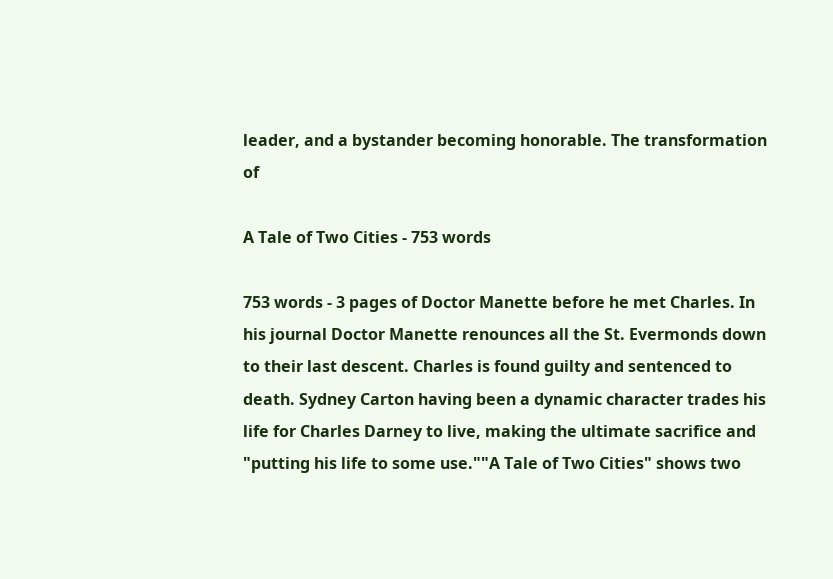leader, and a bystander becoming honorable. The transformation of

A Tale of Two Cities - 753 words

753 words - 3 pages of Doctor Manette before he met Charles. In his journal Doctor Manette renounces all the St. Evermonds down to their last descent. Charles is found guilty and sentenced to death. Sydney Carton having been a dynamic character trades his life for Charles Darney to live, making the ultimate sacrifice and "putting his life to some use.""A Tale of Two Cities" shows two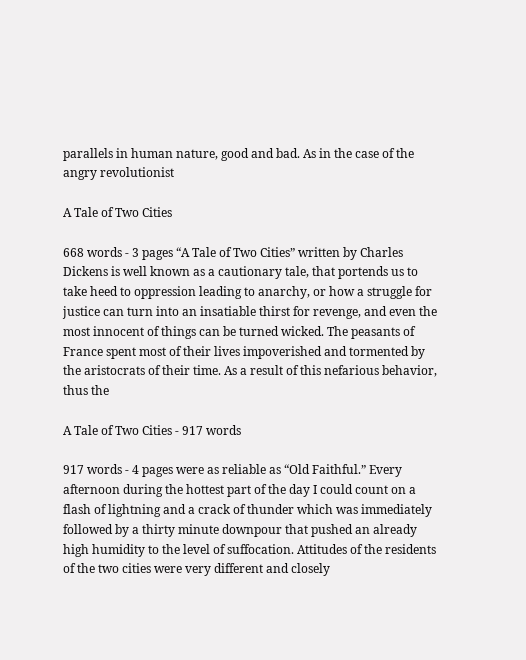parallels in human nature, good and bad. As in the case of the angry revolutionist

A Tale of Two Cities

668 words - 3 pages “A Tale of Two Cities” written by Charles Dickens is well known as a cautionary tale, that portends us to take heed to oppression leading to anarchy, or how a struggle for justice can turn into an insatiable thirst for revenge, and even the most innocent of things can be turned wicked. The peasants of France spent most of their lives impoverished and tormented by the aristocrats of their time. As a result of this nefarious behavior, thus the

A Tale of Two Cities - 917 words

917 words - 4 pages were as reliable as “Old Faithful.” Every afternoon during the hottest part of the day I could count on a flash of lightning and a crack of thunder which was immediately followed by a thirty minute downpour that pushed an already high humidity to the level of suffocation. Attitudes of the residents of the two cities were very different and closely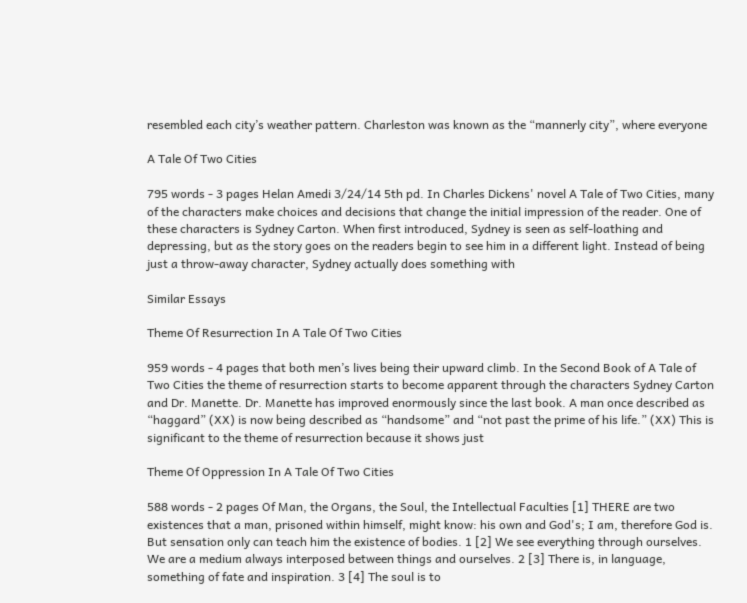resembled each city’s weather pattern. Charleston was known as the “mannerly city”, where everyone

A Tale Of Two Cities

795 words - 3 pages Helan Amedi 3/24/14 5th pd. In Charles Dickens' novel A Tale of Two Cities, many of the characters make choices and decisions that change the initial impression of the reader. One of these characters is Sydney Carton. When first introduced, Sydney is seen as self-loathing and depressing, but as the story goes on the readers begin to see him in a different light. Instead of being just a throw-away character, Sydney actually does something with

Similar Essays

Theme Of Resurrection In A Tale Of Two Cities

959 words - 4 pages that both men’s lives being their upward climb. In the Second Book of A Tale of Two Cities the theme of resurrection starts to become apparent through the characters Sydney Carton and Dr. Manette. Dr. Manette has improved enormously since the last book. A man once described as “haggard” (XX) is now being described as “handsome” and “not past the prime of his life.” (XX) This is significant to the theme of resurrection because it shows just

Theme Of Oppression In A Tale Of Two Cities

588 words - 2 pages Of Man, the Organs, the Soul, the Intellectual Faculties [1] THERE are two existences that a man, prisoned within himself, might know: his own and God's; I am, therefore God is. But sensation only can teach him the existence of bodies. 1 [2] We see everything through ourselves. We are a medium always interposed between things and ourselves. 2 [3] There is, in language, something of fate and inspiration. 3 [4] The soul is to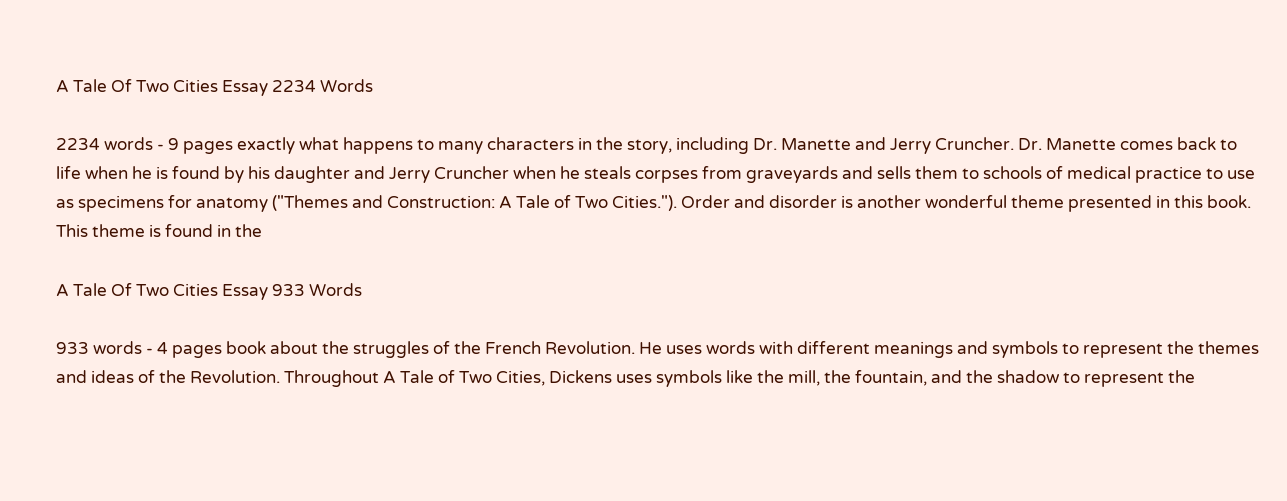A Tale Of Two Cities Essay 2234 Words

2234 words - 9 pages exactly what happens to many characters in the story, including Dr. Manette and Jerry Cruncher. Dr. Manette comes back to life when he is found by his daughter and Jerry Cruncher when he steals corpses from graveyards and sells them to schools of medical practice to use as specimens for anatomy ("Themes and Construction: A Tale of Two Cities."). Order and disorder is another wonderful theme presented in this book. This theme is found in the

A Tale Of Two Cities Essay 933 Words

933 words - 4 pages book about the struggles of the French Revolution. He uses words with different meanings and symbols to represent the themes and ideas of the Revolution. Throughout A Tale of Two Cities, Dickens uses symbols like the mill, the fountain, and the shadow to represent the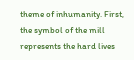theme of inhumanity. First, the symbol of the mill represents the hard lives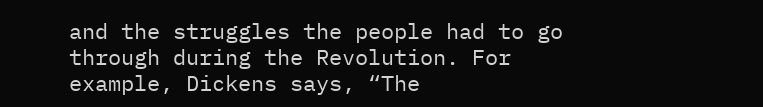and the struggles the people had to go through during the Revolution. For example, Dickens says, “The